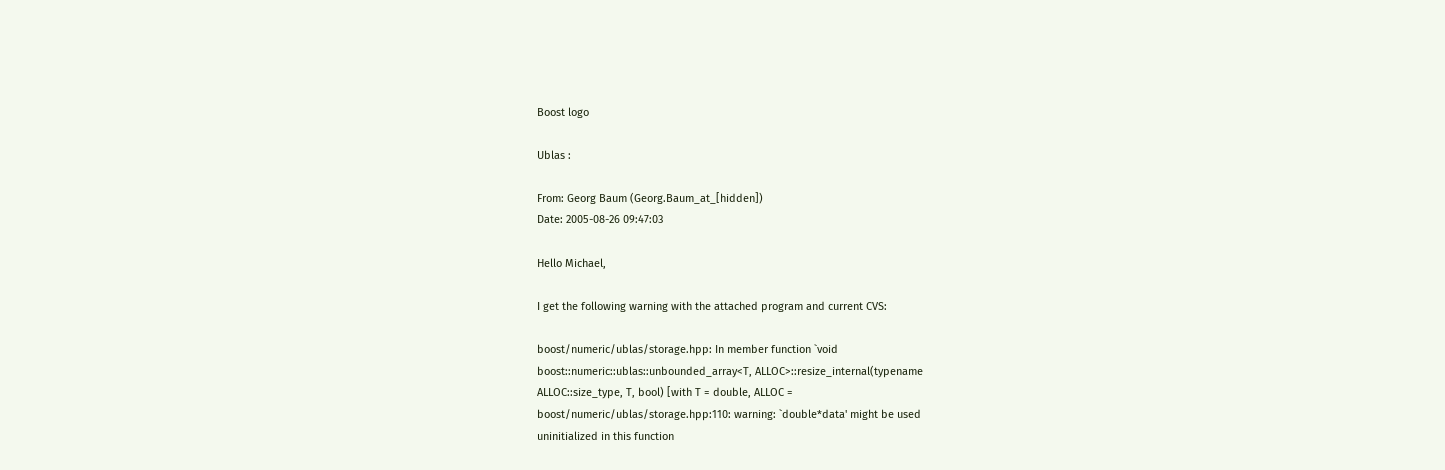Boost logo

Ublas :

From: Georg Baum (Georg.Baum_at_[hidden])
Date: 2005-08-26 09:47:03

Hello Michael,

I get the following warning with the attached program and current CVS:

boost/numeric/ublas/storage.hpp: In member function `void
boost::numeric::ublas::unbounded_array<T, ALLOC>::resize_internal(typename
ALLOC::size_type, T, bool) [with T = double, ALLOC =
boost/numeric/ublas/storage.hpp:110: warning: `double*data' might be used
uninitialized in this function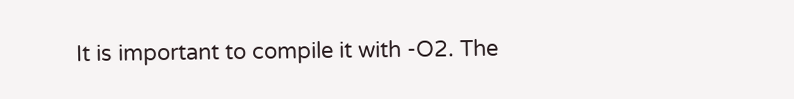It is important to compile it with -O2. The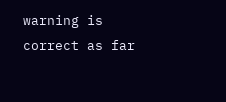warning is correct as far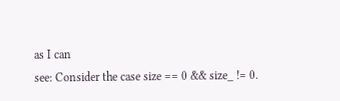as I can
see: Consider the case size == 0 && size_ != 0.